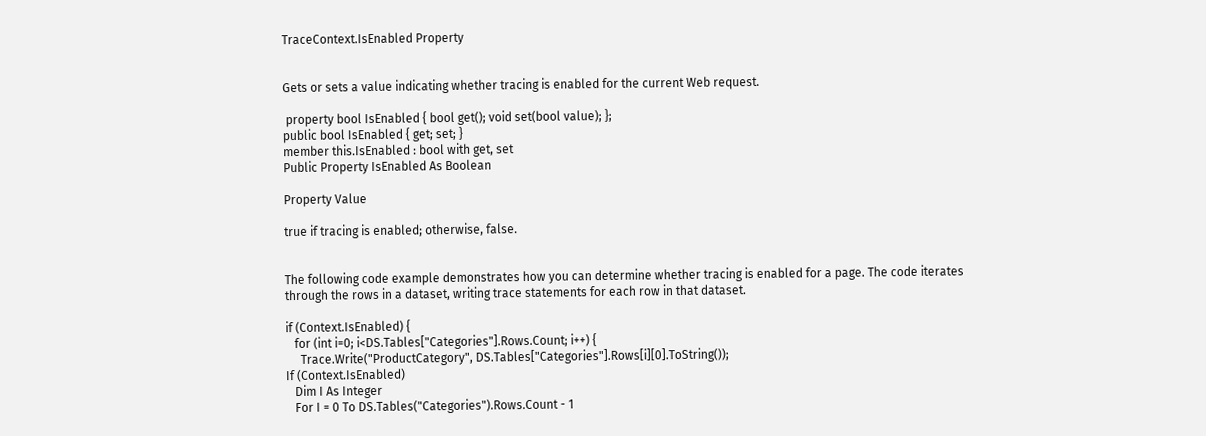TraceContext.IsEnabled Property


Gets or sets a value indicating whether tracing is enabled for the current Web request.

 property bool IsEnabled { bool get(); void set(bool value); };
public bool IsEnabled { get; set; }
member this.IsEnabled : bool with get, set
Public Property IsEnabled As Boolean

Property Value

true if tracing is enabled; otherwise, false.


The following code example demonstrates how you can determine whether tracing is enabled for a page. The code iterates through the rows in a dataset, writing trace statements for each row in that dataset.

if (Context.IsEnabled) {
   for (int i=0; i<DS.Tables["Categories"].Rows.Count; i++) {
     Trace.Write("ProductCategory", DS.Tables["Categories"].Rows[i][0].ToString());
If (Context.IsEnabled)
   Dim I As Integer
   For I = 0 To DS.Tables("Categories").Rows.Count - 1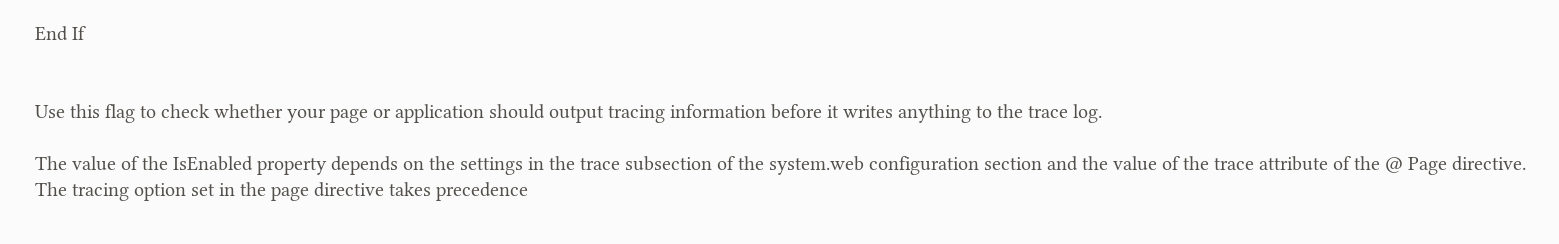End If


Use this flag to check whether your page or application should output tracing information before it writes anything to the trace log.

The value of the IsEnabled property depends on the settings in the trace subsection of the system.web configuration section and the value of the trace attribute of the @ Page directive. The tracing option set in the page directive takes precedence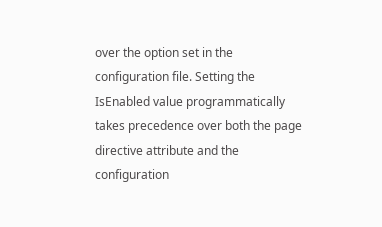over the option set in the configuration file. Setting the IsEnabled value programmatically takes precedence over both the page directive attribute and the configuration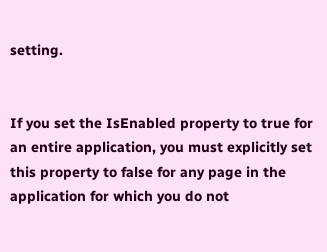setting.


If you set the IsEnabled property to true for an entire application, you must explicitly set this property to false for any page in the application for which you do not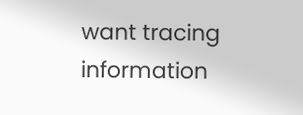want tracing information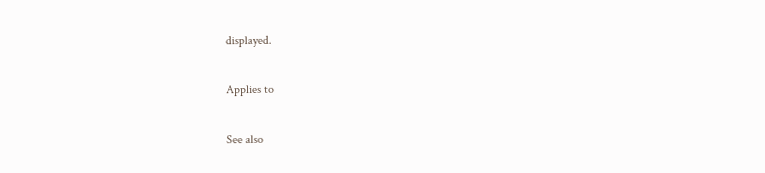displayed.

Applies to

See also